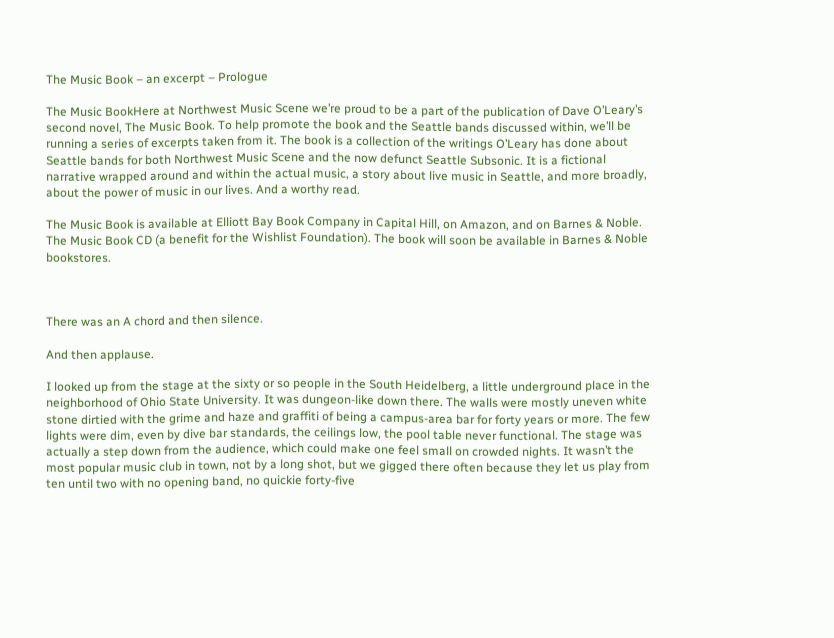The Music Book – an excerpt – Prologue

The Music BookHere at Northwest Music Scene we’re proud to be a part of the publication of Dave O’Leary’s second novel, The Music Book. To help promote the book and the Seattle bands discussed within, we’ll be running a series of excerpts taken from it. The book is a collection of the writings O’Leary has done about Seattle bands for both Northwest Music Scene and the now defunct Seattle Subsonic. It is a fictional narrative wrapped around and within the actual music, a story about live music in Seattle, and more broadly, about the power of music in our lives. And a worthy read.

The Music Book is available at Elliott Bay Book Company in Capital Hill, on Amazon, and on Barnes & Noble. The Music Book CD (a benefit for the Wishlist Foundation). The book will soon be available in Barnes & Noble bookstores.



There was an A chord and then silence.

And then applause.

I looked up from the stage at the sixty or so people in the South Heidelberg, a little underground place in the neighborhood of Ohio State University. It was dungeon-like down there. The walls were mostly uneven white stone dirtied with the grime and haze and graffiti of being a campus-area bar for forty years or more. The few lights were dim, even by dive bar standards, the ceilings low, the pool table never functional. The stage was actually a step down from the audience, which could make one feel small on crowded nights. It wasn’t the most popular music club in town, not by a long shot, but we gigged there often because they let us play from ten until two with no opening band, no quickie forty-five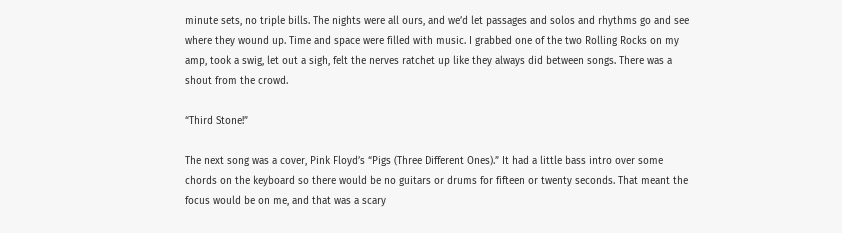minute sets, no triple bills. The nights were all ours, and we’d let passages and solos and rhythms go and see where they wound up. Time and space were filled with music. I grabbed one of the two Rolling Rocks on my amp, took a swig, let out a sigh, felt the nerves ratchet up like they always did between songs. There was a shout from the crowd.

“Third Stone!”

The next song was a cover, Pink Floyd’s “Pigs (Three Different Ones).” It had a little bass intro over some chords on the keyboard so there would be no guitars or drums for fifteen or twenty seconds. That meant the focus would be on me, and that was a scary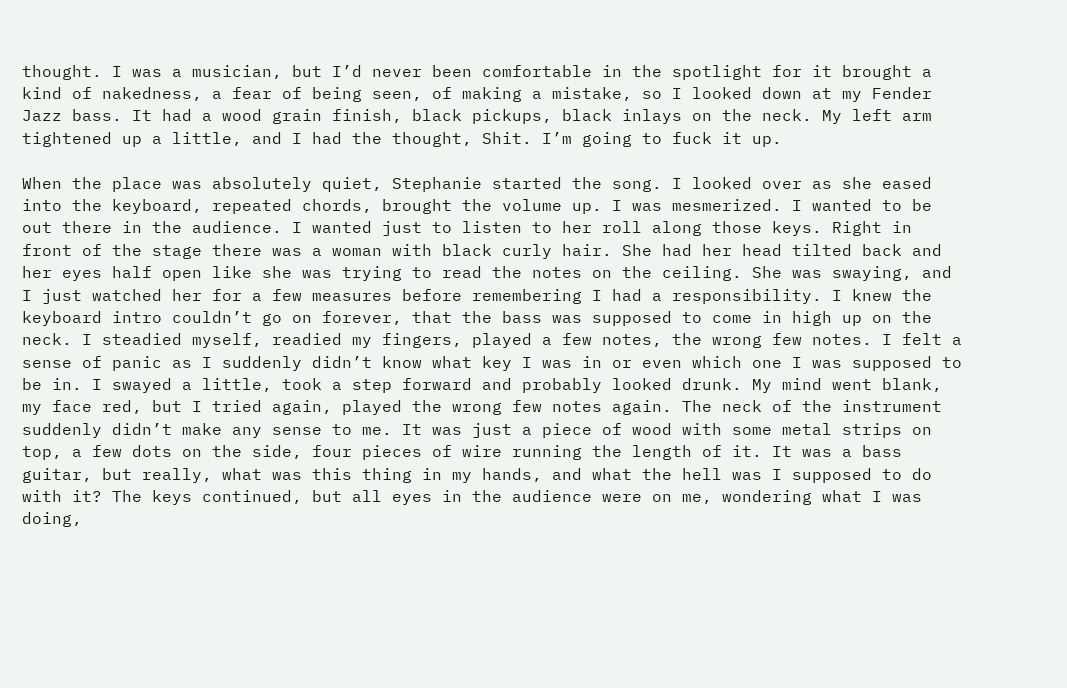thought. I was a musician, but I’d never been comfortable in the spotlight for it brought a kind of nakedness, a fear of being seen, of making a mistake, so I looked down at my Fender Jazz bass. It had a wood grain finish, black pickups, black inlays on the neck. My left arm tightened up a little, and I had the thought, Shit. I’m going to fuck it up.

When the place was absolutely quiet, Stephanie started the song. I looked over as she eased into the keyboard, repeated chords, brought the volume up. I was mesmerized. I wanted to be out there in the audience. I wanted just to listen to her roll along those keys. Right in front of the stage there was a woman with black curly hair. She had her head tilted back and her eyes half open like she was trying to read the notes on the ceiling. She was swaying, and I just watched her for a few measures before remembering I had a responsibility. I knew the keyboard intro couldn’t go on forever, that the bass was supposed to come in high up on the neck. I steadied myself, readied my fingers, played a few notes, the wrong few notes. I felt a sense of panic as I suddenly didn’t know what key I was in or even which one I was supposed to be in. I swayed a little, took a step forward and probably looked drunk. My mind went blank, my face red, but I tried again, played the wrong few notes again. The neck of the instrument suddenly didn’t make any sense to me. It was just a piece of wood with some metal strips on top, a few dots on the side, four pieces of wire running the length of it. It was a bass guitar, but really, what was this thing in my hands, and what the hell was I supposed to do with it? The keys continued, but all eyes in the audience were on me, wondering what I was doing,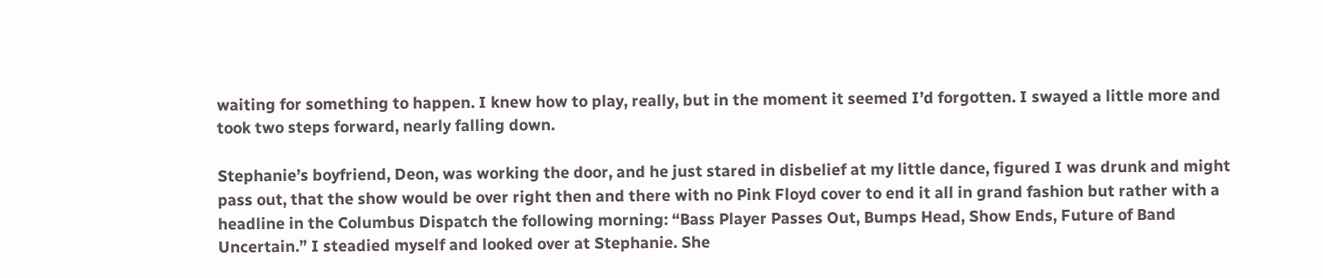waiting for something to happen. I knew how to play, really, but in the moment it seemed I’d forgotten. I swayed a little more and took two steps forward, nearly falling down.

Stephanie’s boyfriend, Deon, was working the door, and he just stared in disbelief at my little dance, figured I was drunk and might pass out, that the show would be over right then and there with no Pink Floyd cover to end it all in grand fashion but rather with a headline in the Columbus Dispatch the following morning: “Bass Player Passes Out, Bumps Head, Show Ends, Future of Band Uncertain.” I steadied myself and looked over at Stephanie. She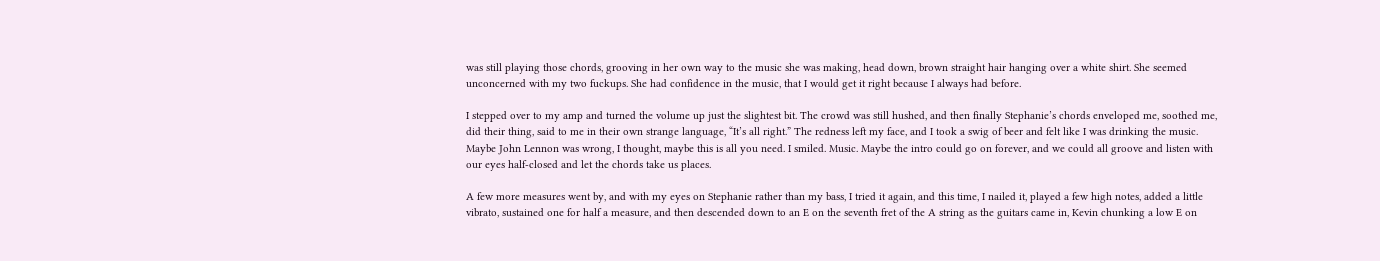was still playing those chords, grooving in her own way to the music she was making, head down, brown straight hair hanging over a white shirt. She seemed unconcerned with my two fuckups. She had confidence in the music, that I would get it right because I always had before.

I stepped over to my amp and turned the volume up just the slightest bit. The crowd was still hushed, and then finally Stephanie’s chords enveloped me, soothed me, did their thing, said to me in their own strange language, “It’s all right.” The redness left my face, and I took a swig of beer and felt like I was drinking the music. Maybe John Lennon was wrong, I thought, maybe this is all you need. I smiled. Music. Maybe the intro could go on forever, and we could all groove and listen with our eyes half-closed and let the chords take us places.

A few more measures went by, and with my eyes on Stephanie rather than my bass, I tried it again, and this time, I nailed it, played a few high notes, added a little vibrato, sustained one for half a measure, and then descended down to an E on the seventh fret of the A string as the guitars came in, Kevin chunking a low E on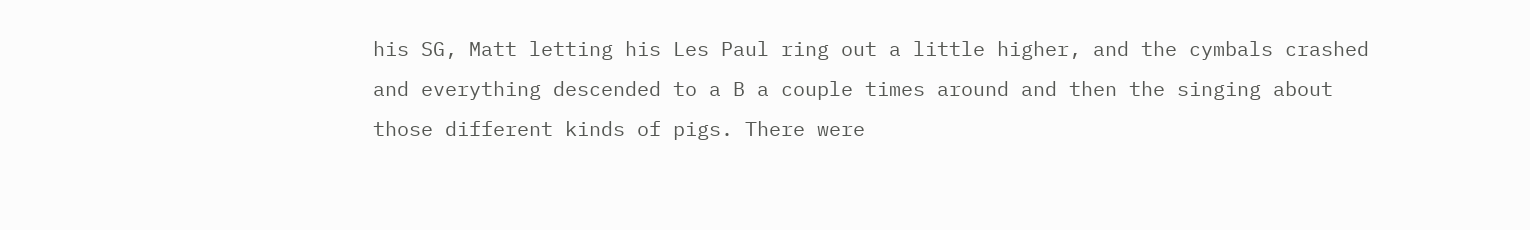his SG, Matt letting his Les Paul ring out a little higher, and the cymbals crashed and everything descended to a B a couple times around and then the singing about those different kinds of pigs. There were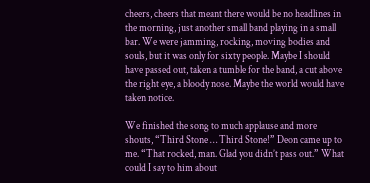cheers, cheers that meant there would be no headlines in the morning, just another small band playing in a small bar. We were jamming, rocking, moving bodies and souls, but it was only for sixty people. Maybe I should have passed out, taken a tumble for the band, a cut above the right eye, a bloody nose. Maybe the world would have taken notice.

We finished the song to much applause and more shouts, “Third Stone … Third Stone!” Deon came up to me. “That rocked, man. Glad you didn’t pass out.” What could I say to him about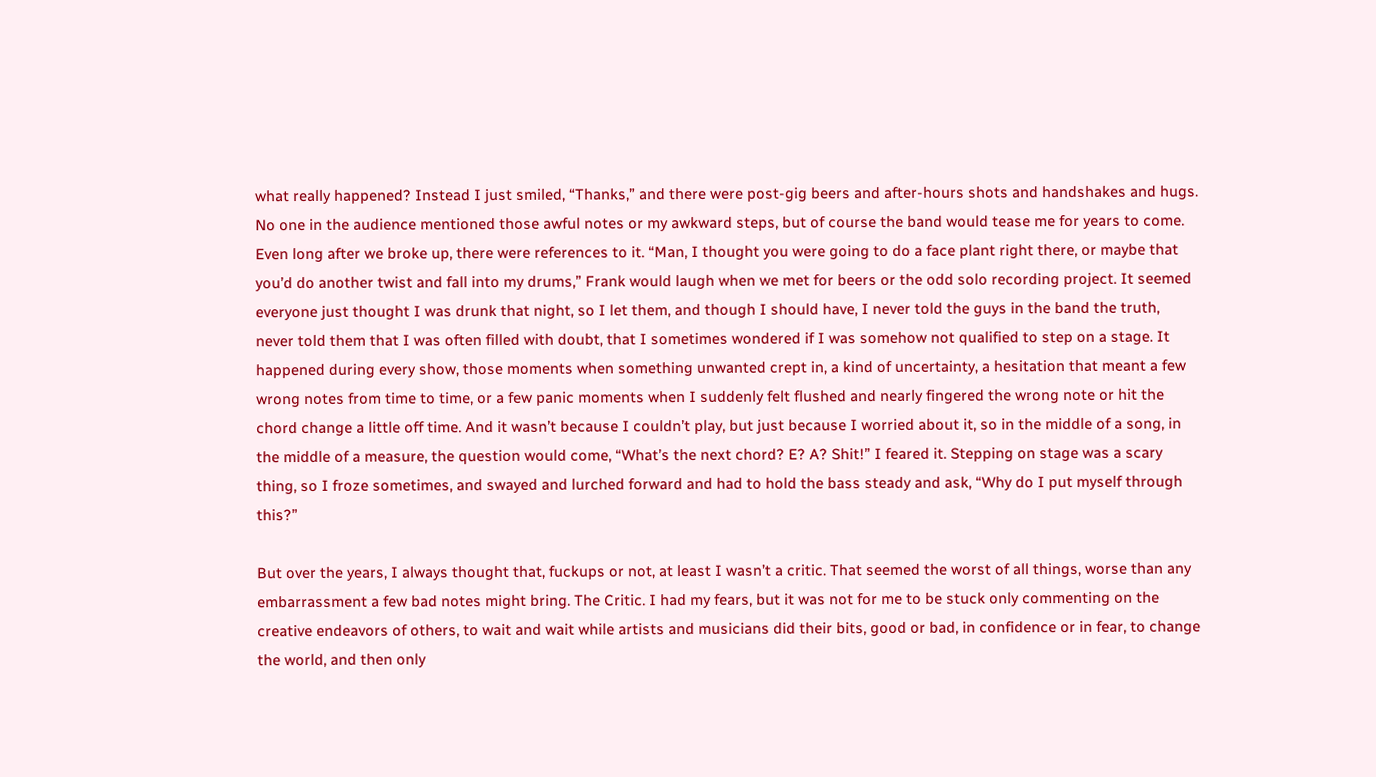what really happened? Instead I just smiled, “Thanks,” and there were post-gig beers and after-hours shots and handshakes and hugs. No one in the audience mentioned those awful notes or my awkward steps, but of course the band would tease me for years to come. Even long after we broke up, there were references to it. “Man, I thought you were going to do a face plant right there, or maybe that you’d do another twist and fall into my drums,” Frank would laugh when we met for beers or the odd solo recording project. It seemed everyone just thought I was drunk that night, so I let them, and though I should have, I never told the guys in the band the truth, never told them that I was often filled with doubt, that I sometimes wondered if I was somehow not qualified to step on a stage. It happened during every show, those moments when something unwanted crept in, a kind of uncertainty, a hesitation that meant a few wrong notes from time to time, or a few panic moments when I suddenly felt flushed and nearly fingered the wrong note or hit the chord change a little off time. And it wasn’t because I couldn’t play, but just because I worried about it, so in the middle of a song, in the middle of a measure, the question would come, “What’s the next chord? E? A? Shit!” I feared it. Stepping on stage was a scary thing, so I froze sometimes, and swayed and lurched forward and had to hold the bass steady and ask, “Why do I put myself through this?”

But over the years, I always thought that, fuckups or not, at least I wasn’t a critic. That seemed the worst of all things, worse than any embarrassment a few bad notes might bring. The Critic. I had my fears, but it was not for me to be stuck only commenting on the creative endeavors of others, to wait and wait while artists and musicians did their bits, good or bad, in confidence or in fear, to change the world, and then only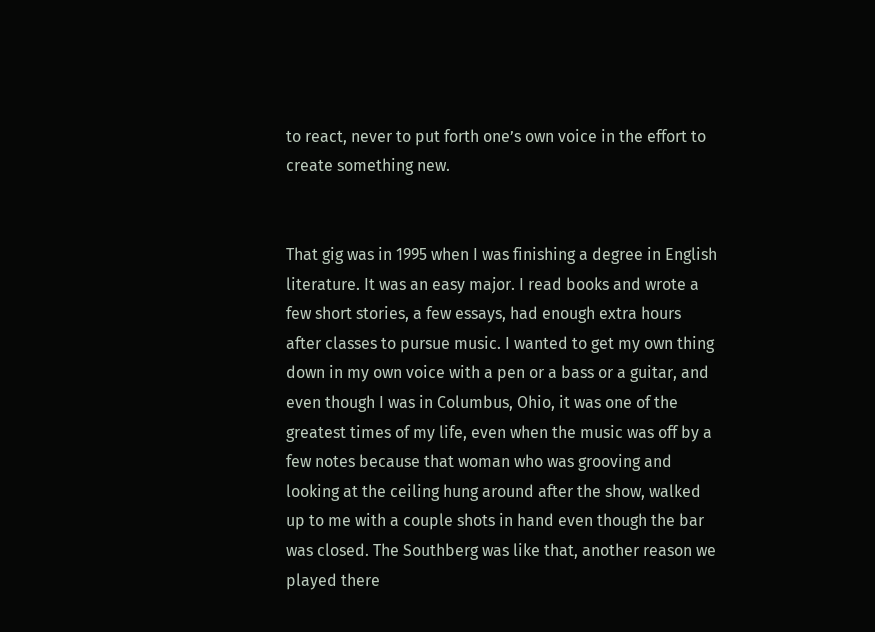to react, never to put forth one’s own voice in the effort to create something new.


That gig was in 1995 when I was finishing a degree in English literature. It was an easy major. I read books and wrote a few short stories, a few essays, had enough extra hours after classes to pursue music. I wanted to get my own thing down in my own voice with a pen or a bass or a guitar, and even though I was in Columbus, Ohio, it was one of the greatest times of my life, even when the music was off by a few notes because that woman who was grooving and looking at the ceiling hung around after the show, walked up to me with a couple shots in hand even though the bar was closed. The Southberg was like that, another reason we played there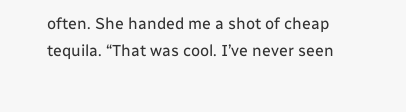often. She handed me a shot of cheap tequila. “That was cool. I’ve never seen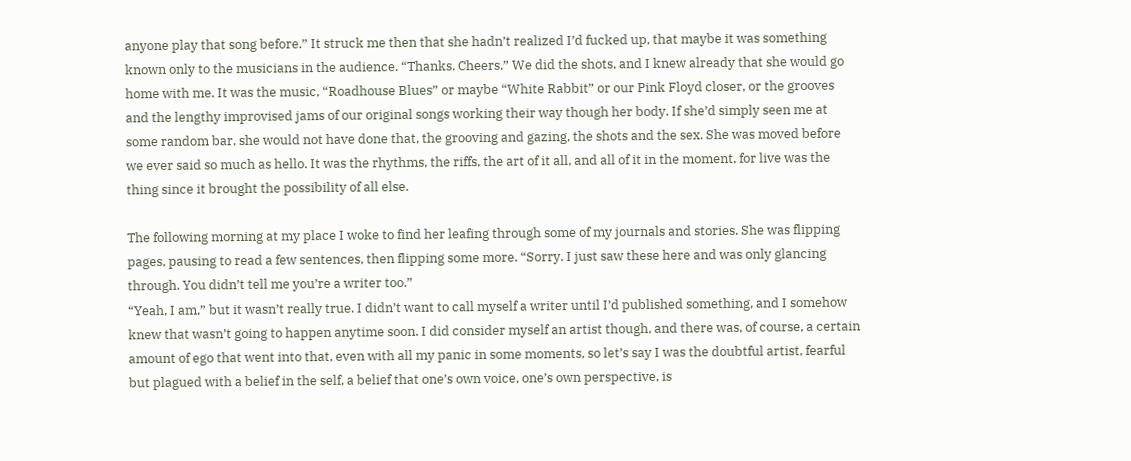anyone play that song before.” It struck me then that she hadn’t realized I’d fucked up, that maybe it was something known only to the musicians in the audience. “Thanks. Cheers.” We did the shots, and I knew already that she would go home with me. It was the music, “Roadhouse Blues” or maybe “White Rabbit” or our Pink Floyd closer, or the grooves and the lengthy improvised jams of our original songs working their way though her body. If she’d simply seen me at some random bar, she would not have done that, the grooving and gazing, the shots and the sex. She was moved before we ever said so much as hello. It was the rhythms, the riffs, the art of it all, and all of it in the moment, for live was the thing since it brought the possibility of all else.

The following morning at my place I woke to find her leafing through some of my journals and stories. She was flipping pages, pausing to read a few sentences, then flipping some more. “Sorry. I just saw these here and was only glancing through. You didn’t tell me you’re a writer too.”
“Yeah, I am,” but it wasn’t really true. I didn’t want to call myself a writer until I’d published something, and I somehow knew that wasn’t going to happen anytime soon. I did consider myself an artist though, and there was, of course, a certain amount of ego that went into that, even with all my panic in some moments, so let’s say I was the doubtful artist, fearful but plagued with a belief in the self, a belief that one’s own voice, one’s own perspective, is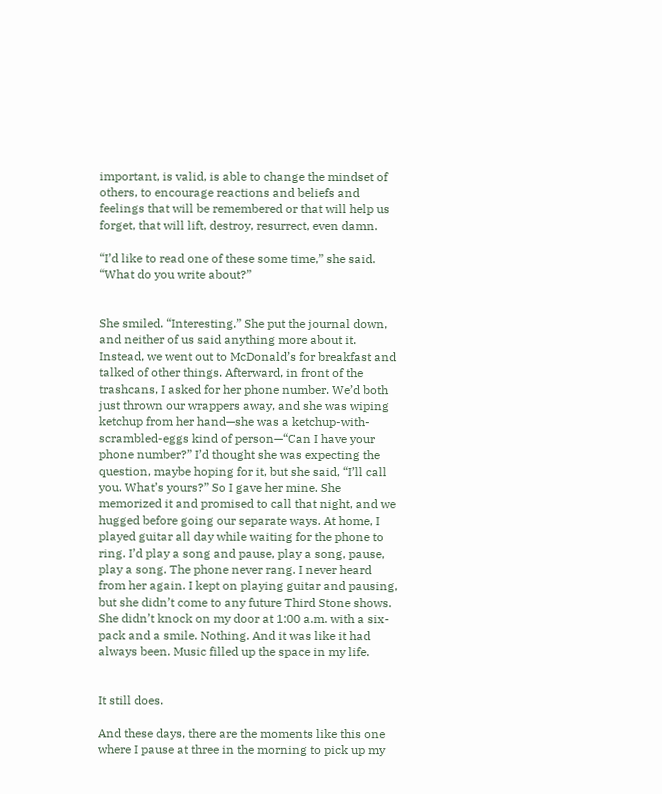important, is valid, is able to change the mindset of others, to encourage reactions and beliefs and feelings that will be remembered or that will help us forget, that will lift, destroy, resurrect, even damn.

“I’d like to read one of these some time,” she said. “What do you write about?”


She smiled. “Interesting.” She put the journal down, and neither of us said anything more about it. Instead, we went out to McDonald’s for breakfast and talked of other things. Afterward, in front of the trashcans, I asked for her phone number. We’d both just thrown our wrappers away, and she was wiping ketchup from her hand—she was a ketchup-with-scrambled-eggs kind of person—“Can I have your phone number?” I’d thought she was expecting the question, maybe hoping for it, but she said, “I’ll call you. What’s yours?” So I gave her mine. She memorized it and promised to call that night, and we hugged before going our separate ways. At home, I played guitar all day while waiting for the phone to ring. I’d play a song and pause, play a song, pause, play a song. The phone never rang. I never heard from her again. I kept on playing guitar and pausing, but she didn’t come to any future Third Stone shows. She didn’t knock on my door at 1:00 a.m. with a six-pack and a smile. Nothing. And it was like it had always been. Music filled up the space in my life.


It still does.

And these days, there are the moments like this one where I pause at three in the morning to pick up my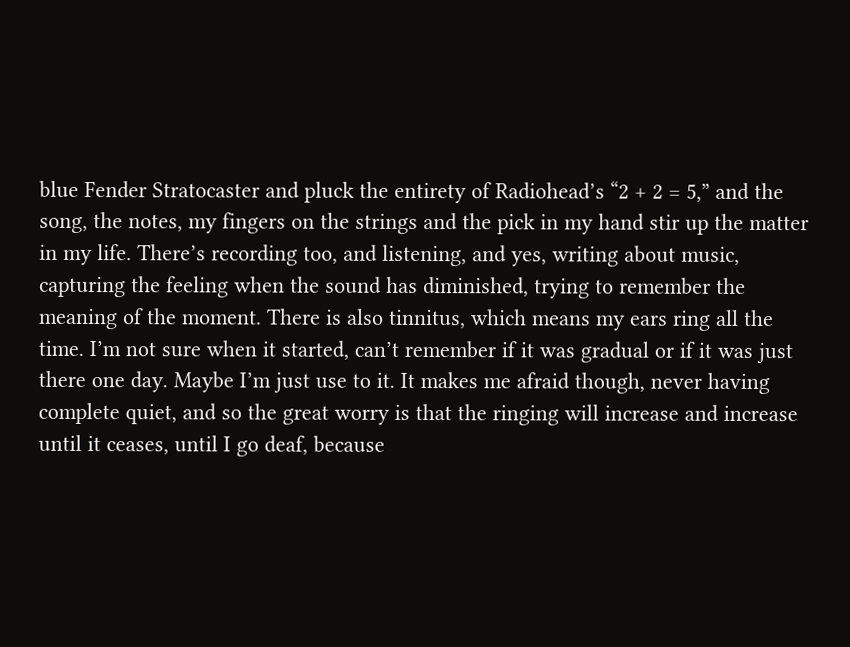blue Fender Stratocaster and pluck the entirety of Radiohead’s “2 + 2 = 5,” and the song, the notes, my fingers on the strings and the pick in my hand stir up the matter in my life. There’s recording too, and listening, and yes, writing about music, capturing the feeling when the sound has diminished, trying to remember the meaning of the moment. There is also tinnitus, which means my ears ring all the time. I’m not sure when it started, can’t remember if it was gradual or if it was just there one day. Maybe I’m just use to it. It makes me afraid though, never having complete quiet, and so the great worry is that the ringing will increase and increase until it ceases, until I go deaf, because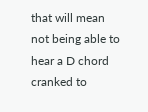that will mean not being able to hear a D chord cranked to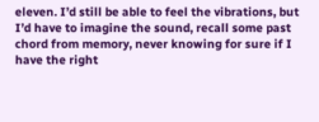eleven. I’d still be able to feel the vibrations, but I’d have to imagine the sound, recall some past chord from memory, never knowing for sure if I have the right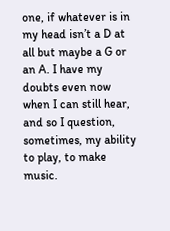one, if whatever is in my head isn’t a D at all but maybe a G or an A. I have my doubts even now when I can still hear, and so I question, sometimes, my ability to play, to make music.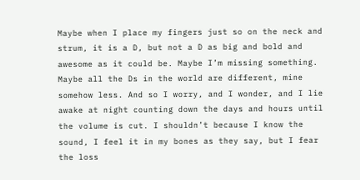Maybe when I place my fingers just so on the neck and strum, it is a D, but not a D as big and bold and awesome as it could be. Maybe I’m missing something. Maybe all the Ds in the world are different, mine somehow less. And so I worry, and I wonder, and I lie awake at night counting down the days and hours until the volume is cut. I shouldn’t because I know the sound, I feel it in my bones as they say, but I fear the loss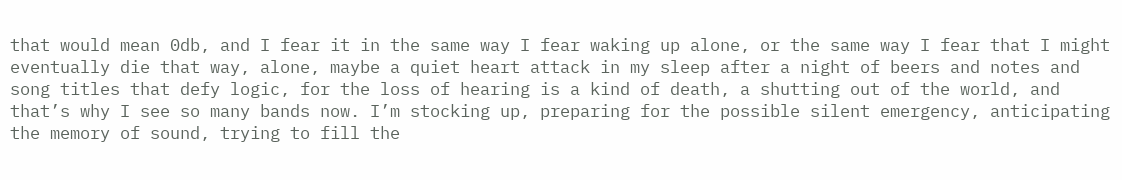that would mean 0db, and I fear it in the same way I fear waking up alone, or the same way I fear that I might eventually die that way, alone, maybe a quiet heart attack in my sleep after a night of beers and notes and song titles that defy logic, for the loss of hearing is a kind of death, a shutting out of the world, and that’s why I see so many bands now. I’m stocking up, preparing for the possible silent emergency, anticipating the memory of sound, trying to fill the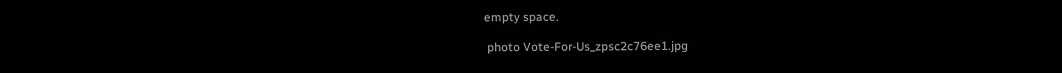empty space.

 photo Vote-For-Us_zpsc2c76ee1.jpg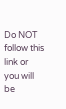Do NOT follow this link or you will be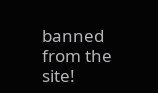banned from the site!